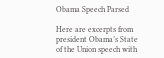Obama Speech Parsed

Here are excerpts from president Obama’s State of the Union speech with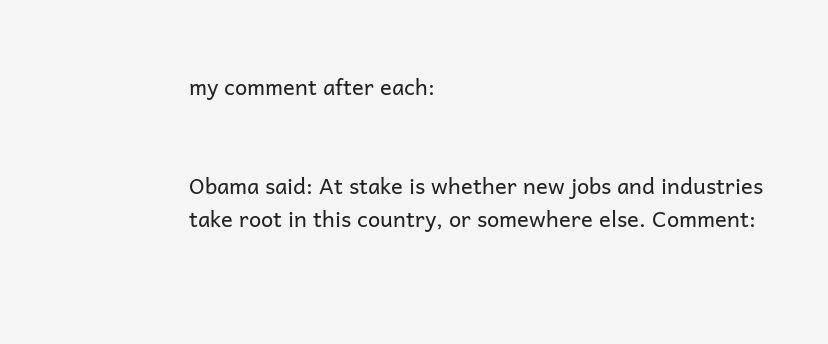my comment after each:


Obama said: At stake is whether new jobs and industries take root in this country, or somewhere else. Comment: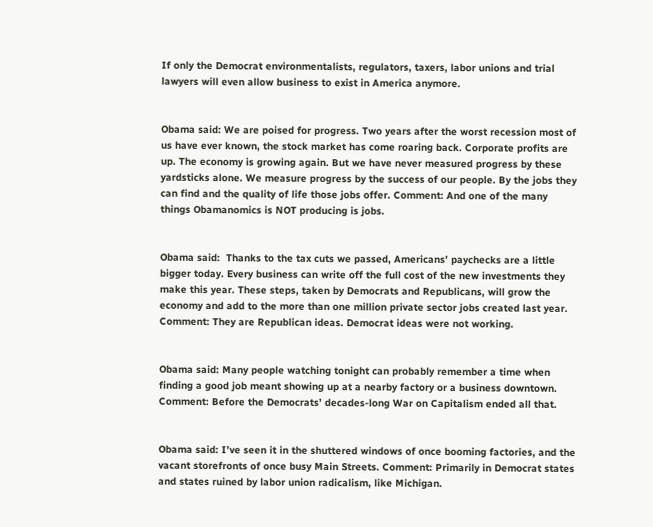If only the Democrat environmentalists, regulators, taxers, labor unions and trial lawyers will even allow business to exist in America anymore.


Obama said: We are poised for progress. Two years after the worst recession most of us have ever known, the stock market has come roaring back. Corporate profits are up. The economy is growing again. But we have never measured progress by these yardsticks alone. We measure progress by the success of our people. By the jobs they can find and the quality of life those jobs offer. Comment: And one of the many things Obamanomics is NOT producing is jobs.


Obama said:  Thanks to the tax cuts we passed, Americans’ paychecks are a little bigger today. Every business can write off the full cost of the new investments they make this year. These steps, taken by Democrats and Republicans, will grow the economy and add to the more than one million private sector jobs created last year. Comment: They are Republican ideas. Democrat ideas were not working.


Obama said: Many people watching tonight can probably remember a time when finding a good job meant showing up at a nearby factory or a business downtown. Comment: Before the Democrats’ decades-long War on Capitalism ended all that.


Obama said: I’ve seen it in the shuttered windows of once booming factories, and the vacant storefronts of once busy Main Streets. Comment: Primarily in Democrat states and states ruined by labor union radicalism, like Michigan.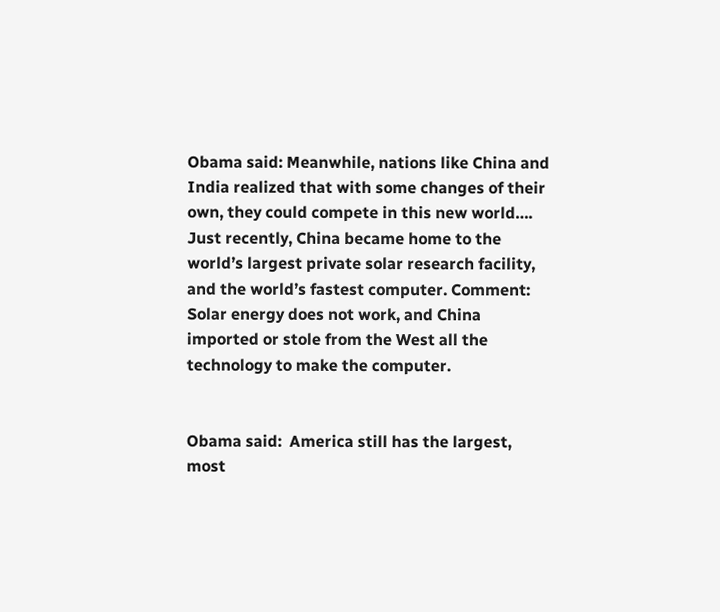Obama said: Meanwhile, nations like China and India realized that with some changes of their own, they could compete in this new world…. Just recently, China became home to the world’s largest private solar research facility, and the world’s fastest computer. Comment: Solar energy does not work, and China imported or stole from the West all the technology to make the computer.


Obama said:  America still has the largest, most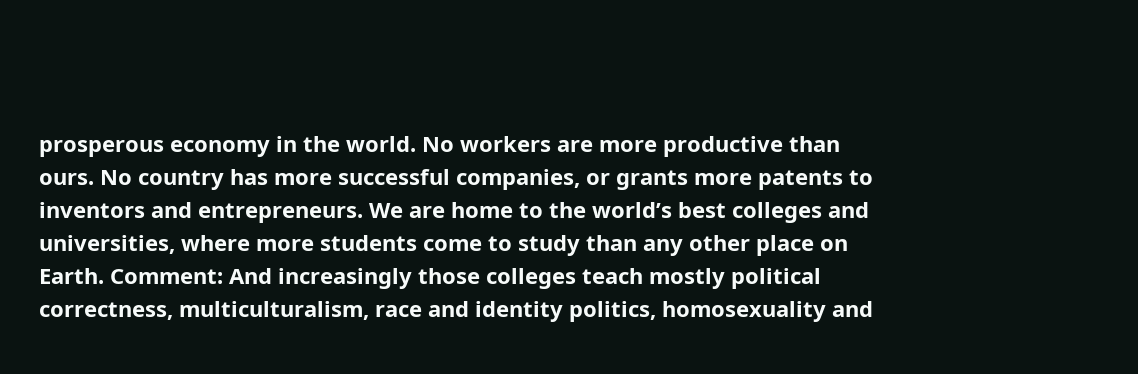prosperous economy in the world. No workers are more productive than ours. No country has more successful companies, or grants more patents to inventors and entrepreneurs. We are home to the world’s best colleges and universities, where more students come to study than any other place on Earth. Comment: And increasingly those colleges teach mostly political correctness, multiculturalism, race and identity politics, homosexuality and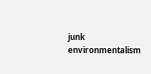junk environmentalism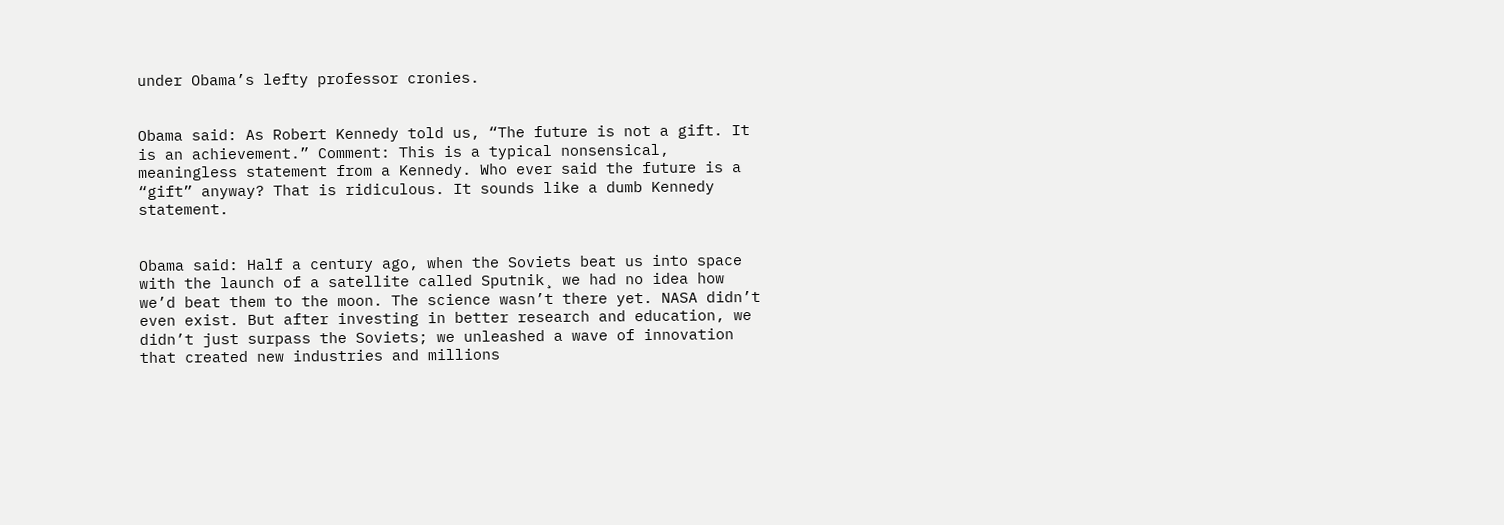under Obama’s lefty professor cronies.


Obama said: As Robert Kennedy told us, “The future is not a gift. It is an achievement.” Comment: This is a typical nonsensical, meaningless statement from a Kennedy. Who ever said the future is a “gift” anyway? That is ridiculous. It sounds like a dumb Kennedy statement.


Obama said: Half a century ago, when the Soviets beat us into space with the launch of a satellite called Sputnik¸ we had no idea how we’d beat them to the moon. The science wasn’t there yet. NASA didn’t even exist. But after investing in better research and education, we didn’t just surpass the Soviets; we unleashed a wave of innovation that created new industries and millions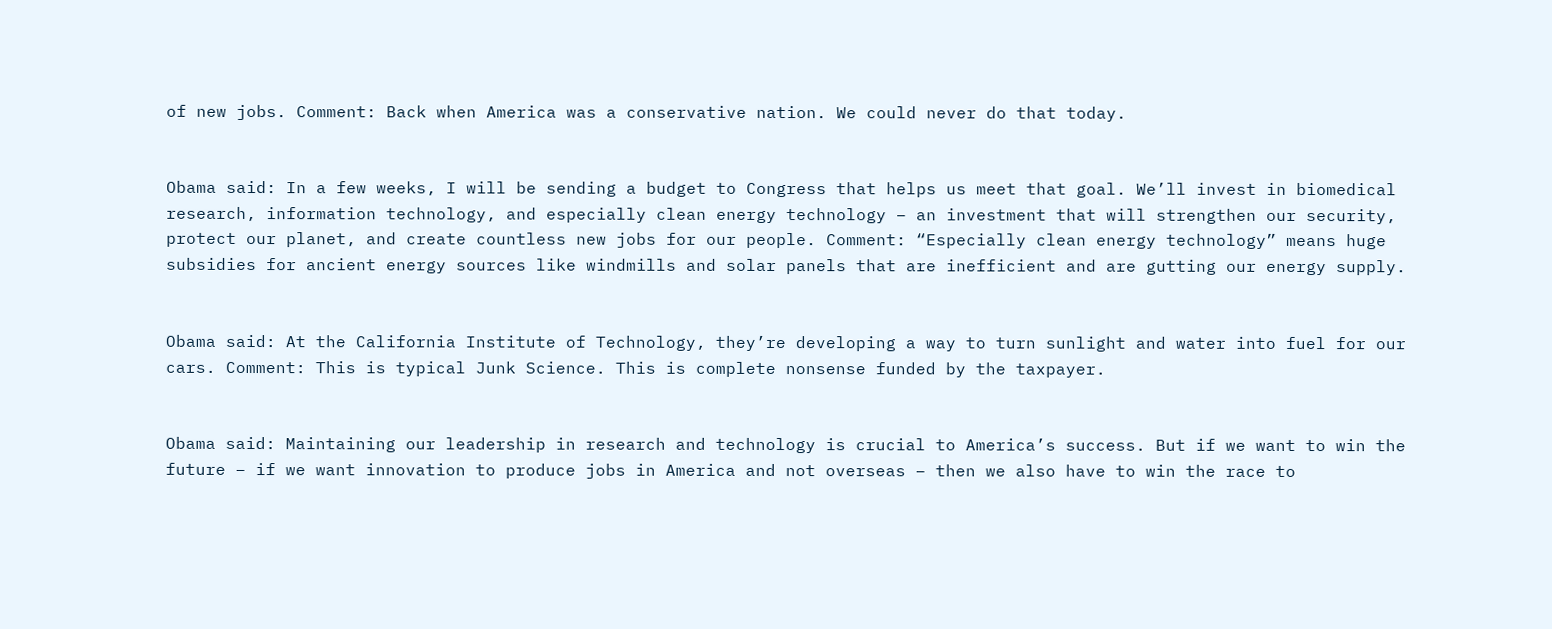of new jobs. Comment: Back when America was a conservative nation. We could never do that today.


Obama said: In a few weeks, I will be sending a budget to Congress that helps us meet that goal. We’ll invest in biomedical research, information technology, and especially clean energy technology – an investment that will strengthen our security, protect our planet, and create countless new jobs for our people. Comment: “Especially clean energy technology” means huge subsidies for ancient energy sources like windmills and solar panels that are inefficient and are gutting our energy supply.


Obama said: At the California Institute of Technology, they’re developing a way to turn sunlight and water into fuel for our cars. Comment: This is typical Junk Science. This is complete nonsense funded by the taxpayer.


Obama said: Maintaining our leadership in research and technology is crucial to America’s success. But if we want to win the future – if we want innovation to produce jobs in America and not overseas – then we also have to win the race to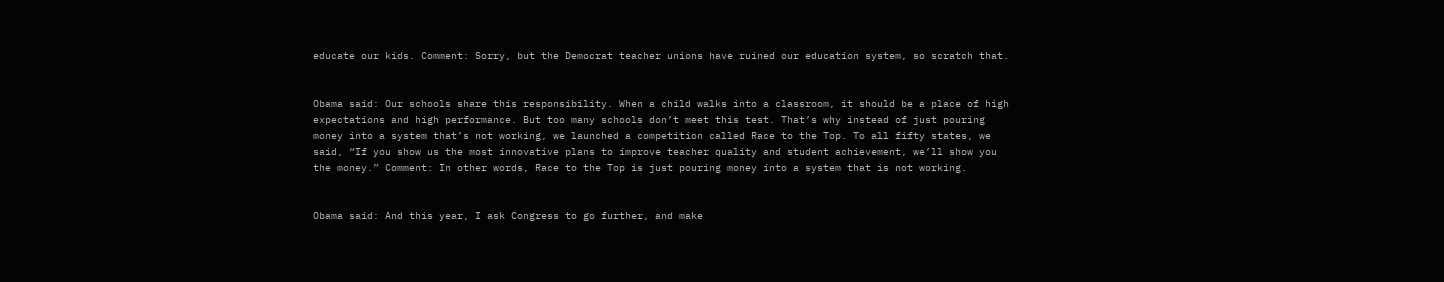educate our kids. Comment: Sorry, but the Democrat teacher unions have ruined our education system, so scratch that.


Obama said: Our schools share this responsibility. When a child walks into a classroom, it should be a place of high expectations and high performance. But too many schools don’t meet this test. That’s why instead of just pouring money into a system that’s not working, we launched a competition called Race to the Top. To all fifty states, we said, “If you show us the most innovative plans to improve teacher quality and student achievement, we’ll show you the money.” Comment: In other words, Race to the Top is just pouring money into a system that is not working.


Obama said: And this year, I ask Congress to go further, and make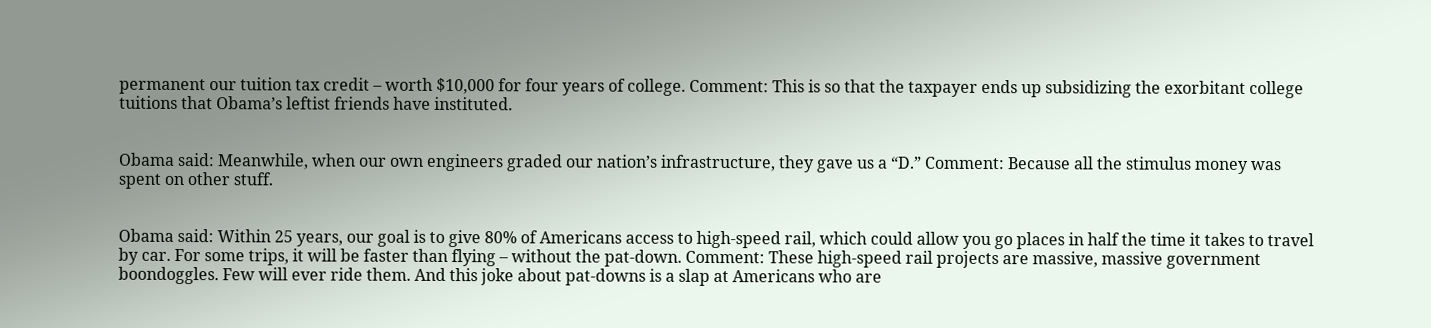permanent our tuition tax credit – worth $10,000 for four years of college. Comment: This is so that the taxpayer ends up subsidizing the exorbitant college tuitions that Obama’s leftist friends have instituted.


Obama said: Meanwhile, when our own engineers graded our nation’s infrastructure, they gave us a “D.” Comment: Because all the stimulus money was spent on other stuff.


Obama said: Within 25 years, our goal is to give 80% of Americans access to high-speed rail, which could allow you go places in half the time it takes to travel by car. For some trips, it will be faster than flying – without the pat-down. Comment: These high-speed rail projects are massive, massive government boondoggles. Few will ever ride them. And this joke about pat-downs is a slap at Americans who are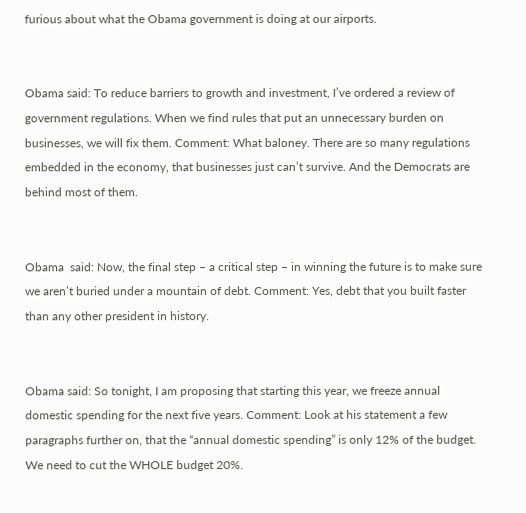furious about what the Obama government is doing at our airports.


Obama said: To reduce barriers to growth and investment, I’ve ordered a review of government regulations. When we find rules that put an unnecessary burden on businesses, we will fix them. Comment: What baloney. There are so many regulations embedded in the economy, that businesses just can’t survive. And the Democrats are behind most of them.


Obama  said: Now, the final step – a critical step – in winning the future is to make sure we aren’t buried under a mountain of debt. Comment: Yes, debt that you built faster than any other president in history.


Obama said: So tonight, I am proposing that starting this year, we freeze annual domestic spending for the next five years. Comment: Look at his statement a few paragraphs further on, that the “annual domestic spending” is only 12% of the budget. We need to cut the WHOLE budget 20%.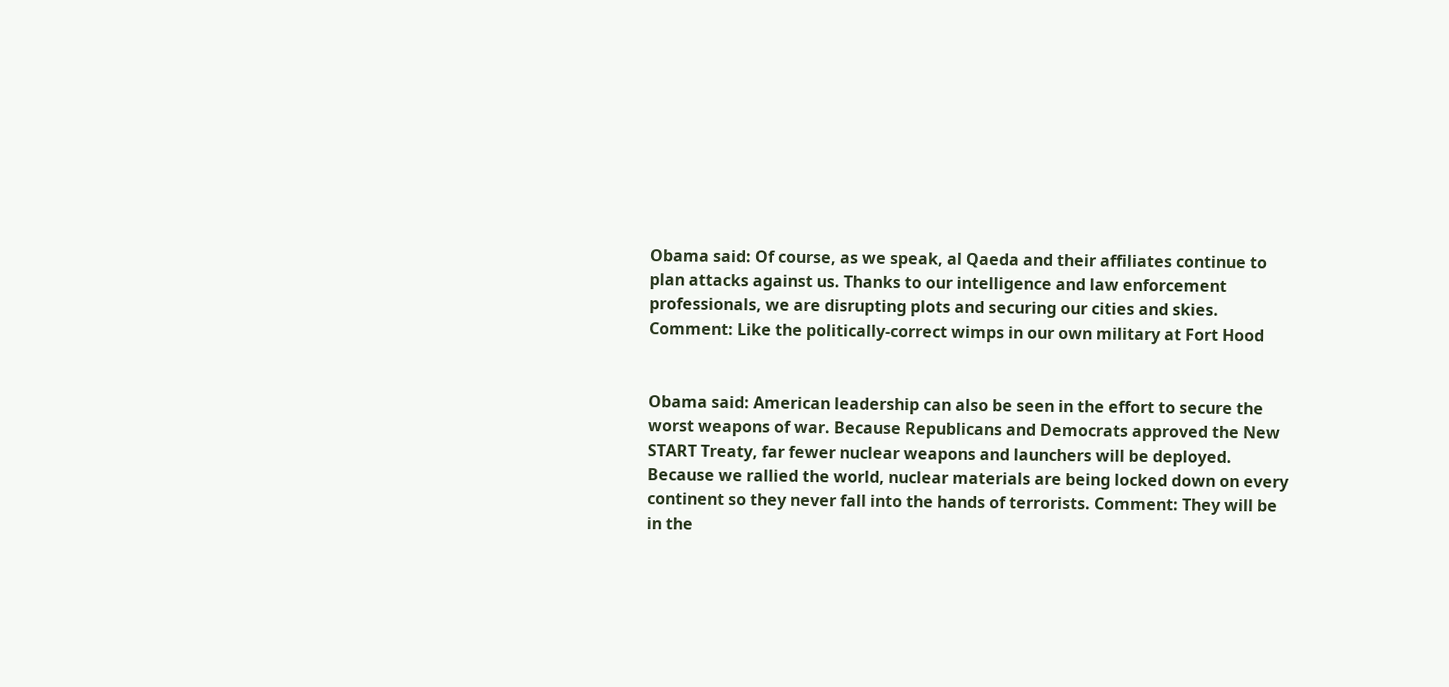Obama said: Of course, as we speak, al Qaeda and their affiliates continue to plan attacks against us. Thanks to our intelligence and law enforcement professionals, we are disrupting plots and securing our cities and skies. Comment: Like the politically-correct wimps in our own military at Fort Hood


Obama said: American leadership can also be seen in the effort to secure the worst weapons of war. Because Republicans and Democrats approved the New START Treaty, far fewer nuclear weapons and launchers will be deployed. Because we rallied the world, nuclear materials are being locked down on every continent so they never fall into the hands of terrorists. Comment: They will be in the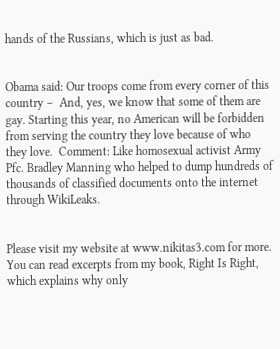hands of the Russians, which is just as bad.


Obama said: Our troops come from every corner of this country –  And, yes, we know that some of them are gay. Starting this year, no American will be forbidden from serving the country they love because of who they love.  Comment: Like homosexual activist Army Pfc. Bradley Manning who helped to dump hundreds of thousands of classified documents onto the internet through WikiLeaks.


Please visit my website at www.nikitas3.com for more. You can read excerpts from my book, Right Is Right, which explains why only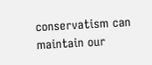conservatism can maintain our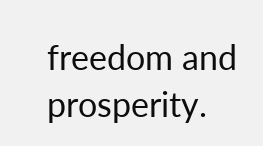freedom and prosperity.